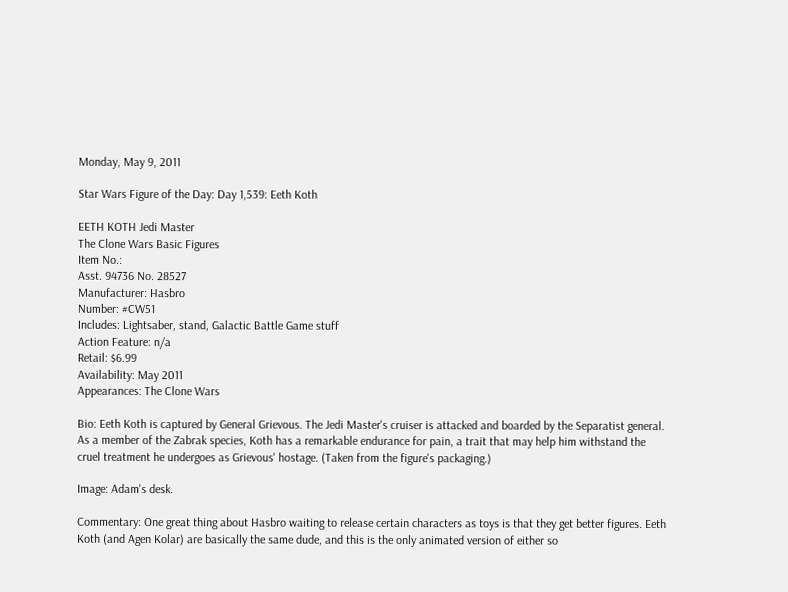Monday, May 9, 2011

Star Wars Figure of the Day: Day 1,539: Eeth Koth

EETH KOTH Jedi Master
The Clone Wars Basic Figures
Item No.:
Asst. 94736 No. 28527
Manufacturer: Hasbro
Number: #CW51
Includes: Lightsaber, stand, Galactic Battle Game stuff
Action Feature: n/a
Retail: $6.99
Availability: May 2011
Appearances: The Clone Wars

Bio: Eeth Koth is captured by General Grievous. The Jedi Master's cruiser is attacked and boarded by the Separatist general. As a member of the Zabrak species, Koth has a remarkable endurance for pain, a trait that may help him withstand the cruel treatment he undergoes as Grievous' hostage. (Taken from the figure's packaging.)

Image: Adam's desk.

Commentary: One great thing about Hasbro waiting to release certain characters as toys is that they get better figures. Eeth Koth (and Agen Kolar) are basically the same dude, and this is the only animated version of either so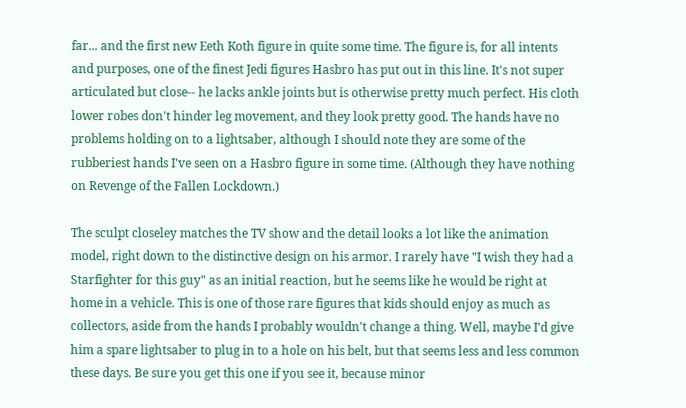far... and the first new Eeth Koth figure in quite some time. The figure is, for all intents and purposes, one of the finest Jedi figures Hasbro has put out in this line. It's not super articulated but close-- he lacks ankle joints but is otherwise pretty much perfect. His cloth lower robes don't hinder leg movement, and they look pretty good. The hands have no problems holding on to a lightsaber, although I should note they are some of the rubberiest hands I've seen on a Hasbro figure in some time. (Although they have nothing on Revenge of the Fallen Lockdown.)

The sculpt closeley matches the TV show and the detail looks a lot like the animation model, right down to the distinctive design on his armor. I rarely have "I wish they had a Starfighter for this guy" as an initial reaction, but he seems like he would be right at home in a vehicle. This is one of those rare figures that kids should enjoy as much as collectors, aside from the hands I probably wouldn't change a thing. Well, maybe I'd give him a spare lightsaber to plug in to a hole on his belt, but that seems less and less common these days. Be sure you get this one if you see it, because minor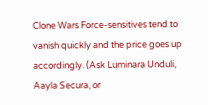Clone Wars Force-sensitives tend to vanish quickly and the price goes up accordingly. (Ask Luminara Unduli, Aayla Secura, or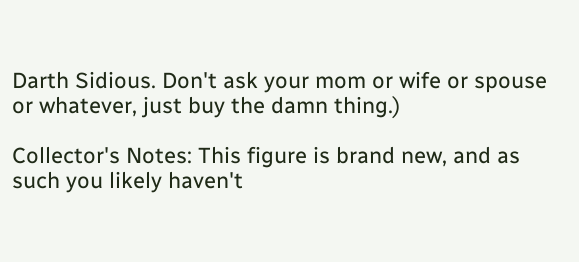Darth Sidious. Don't ask your mom or wife or spouse or whatever, just buy the damn thing.)

Collector's Notes: This figure is brand new, and as such you likely haven't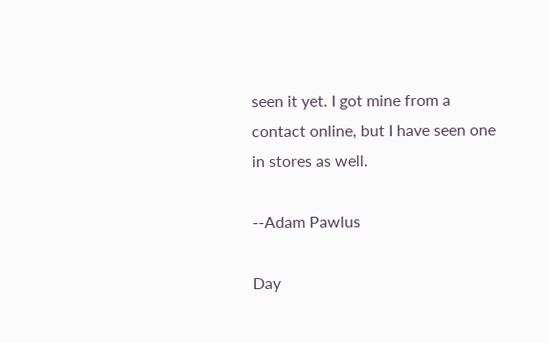seen it yet. I got mine from a contact online, but I have seen one in stores as well.

--Adam Pawlus

Day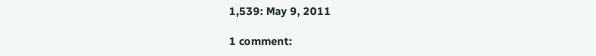1,539: May 9, 2011

1 comment: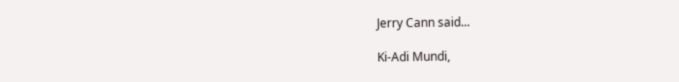Jerry Cann said...

Ki-Adi Mundi,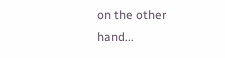on the other hand...